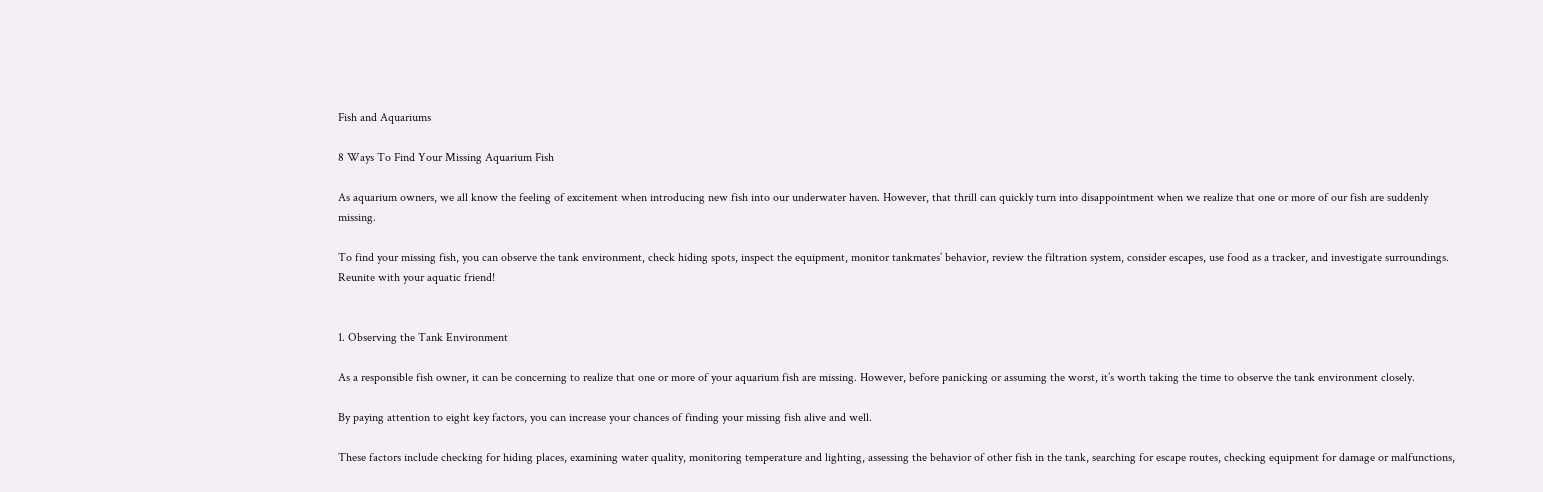Fish and Aquariums

8 Ways To Find Your Missing Aquarium Fish

As aquarium owners, we all know the feeling of excitement when introducing new fish into our underwater haven. However, that thrill can quickly turn into disappointment when we realize that one or more of our fish are suddenly missing.

To find your missing fish, you can observe the tank environment, check hiding spots, inspect the equipment, monitor tankmates’ behavior, review the filtration system, consider escapes, use food as a tracker, and investigate surroundings. Reunite with your aquatic friend!


1. Observing the Tank Environment

As a responsible fish owner, it can be concerning to realize that one or more of your aquarium fish are missing. However, before panicking or assuming the worst, it’s worth taking the time to observe the tank environment closely.

By paying attention to eight key factors, you can increase your chances of finding your missing fish alive and well.

These factors include checking for hiding places, examining water quality, monitoring temperature and lighting, assessing the behavior of other fish in the tank, searching for escape routes, checking equipment for damage or malfunctions,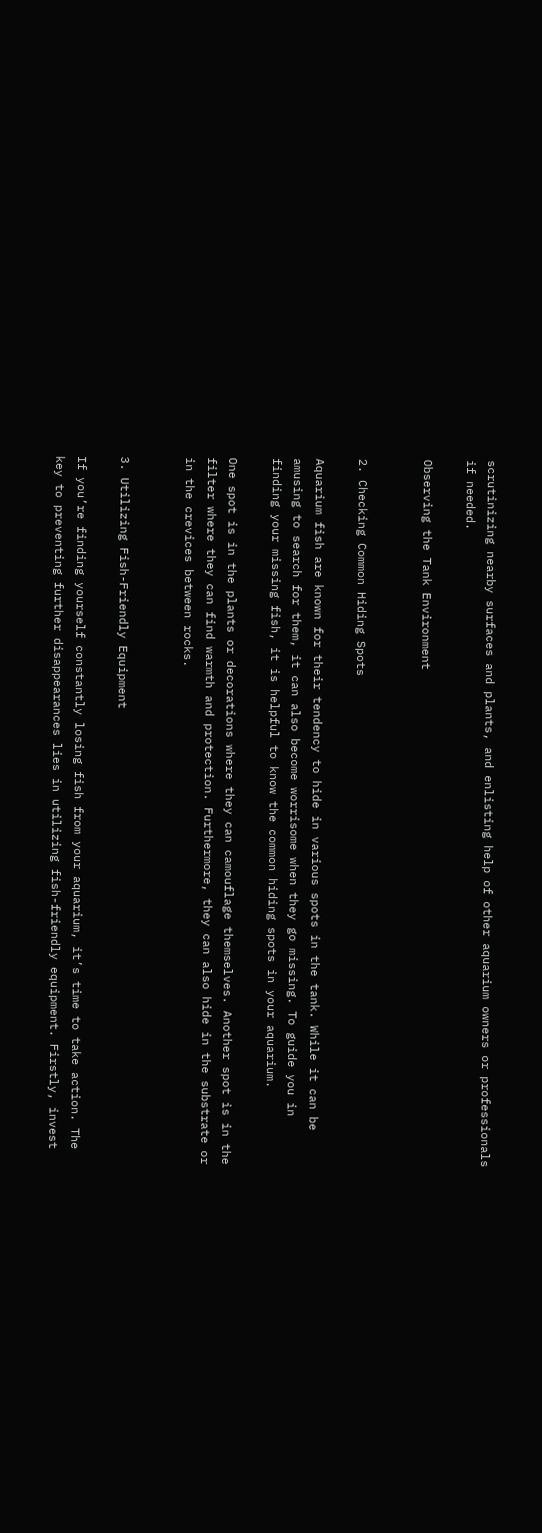scrutinizing nearby surfaces and plants, and enlisting help of other aquarium owners or professionals if needed.

Observing the Tank Environment


2. Checking Common Hiding Spots

Aquarium fish are known for their tendency to hide in various spots in the tank. While it can be amusing to search for them, it can also become worrisome when they go missing. To guide you in finding your missing fish, it is helpful to know the common hiding spots in your aquarium.

One spot is in the plants or decorations where they can camouflage themselves. Another spot is in the filter where they can find warmth and protection. Furthermore, they can also hide in the substrate or in the crevices between rocks.


3. Utilizing Fish-Friendly Equipment

If you’re finding yourself constantly losing fish from your aquarium, it’s time to take action. The key to preventing further disappearances lies in utilizing fish-friendly equipment. Firstly, invest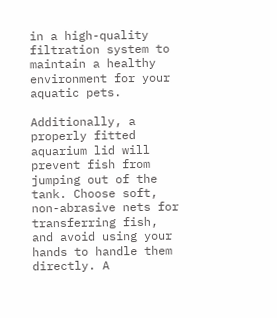in a high-quality filtration system to maintain a healthy environment for your aquatic pets.

Additionally, a properly fitted aquarium lid will prevent fish from jumping out of the tank. Choose soft, non-abrasive nets for transferring fish, and avoid using your hands to handle them directly. A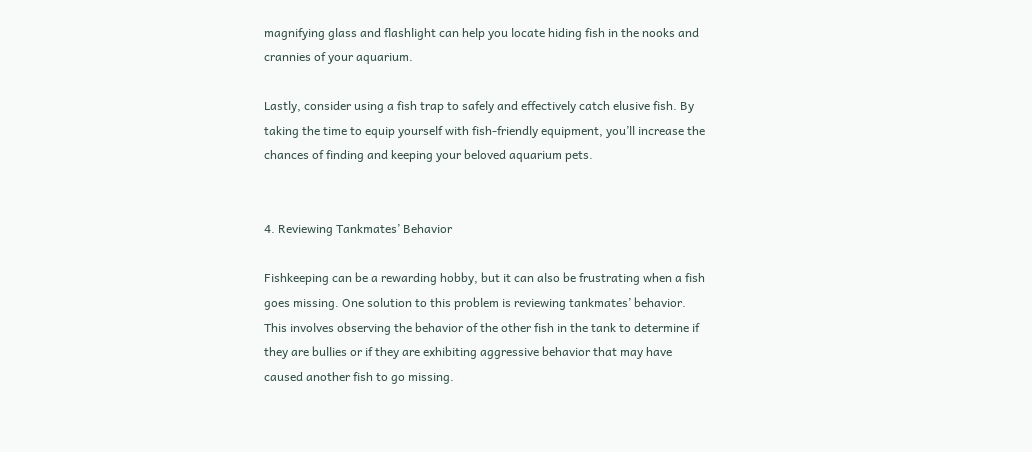magnifying glass and flashlight can help you locate hiding fish in the nooks and crannies of your aquarium.

Lastly, consider using a fish trap to safely and effectively catch elusive fish. By taking the time to equip yourself with fish-friendly equipment, you’ll increase the chances of finding and keeping your beloved aquarium pets.


4. Reviewing Tankmates’ Behavior

Fishkeeping can be a rewarding hobby, but it can also be frustrating when a fish goes missing. One solution to this problem is reviewing tankmates’ behavior. This involves observing the behavior of the other fish in the tank to determine if they are bullies or if they are exhibiting aggressive behavior that may have caused another fish to go missing.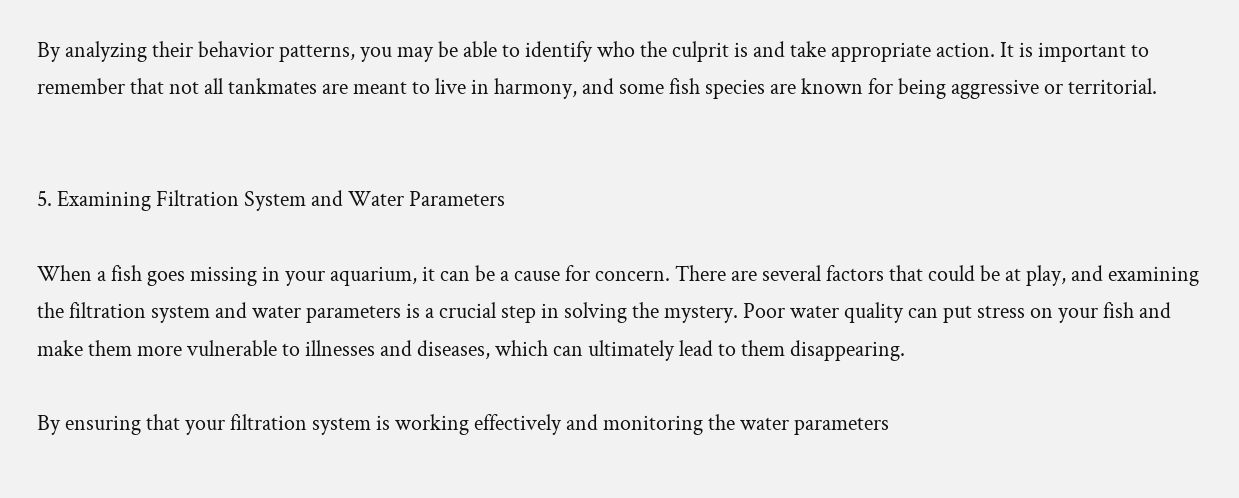By analyzing their behavior patterns, you may be able to identify who the culprit is and take appropriate action. It is important to remember that not all tankmates are meant to live in harmony, and some fish species are known for being aggressive or territorial.


5. Examining Filtration System and Water Parameters

When a fish goes missing in your aquarium, it can be a cause for concern. There are several factors that could be at play, and examining the filtration system and water parameters is a crucial step in solving the mystery. Poor water quality can put stress on your fish and make them more vulnerable to illnesses and diseases, which can ultimately lead to them disappearing.

By ensuring that your filtration system is working effectively and monitoring the water parameters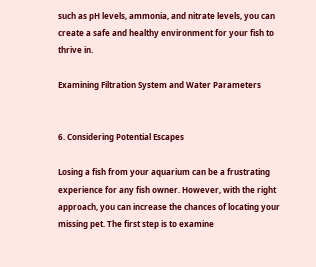such as pH levels, ammonia, and nitrate levels, you can create a safe and healthy environment for your fish to thrive in.

Examining Filtration System and Water Parameters


6. Considering Potential Escapes

Losing a fish from your aquarium can be a frustrating experience for any fish owner. However, with the right approach, you can increase the chances of locating your missing pet. The first step is to examine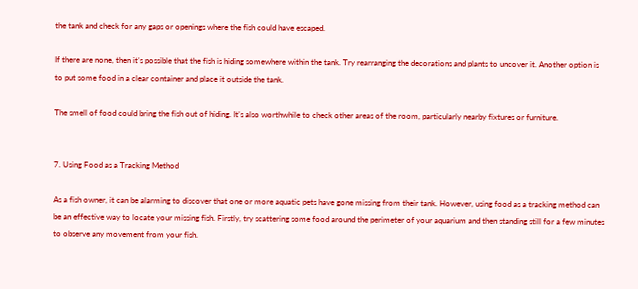the tank and check for any gaps or openings where the fish could have escaped.

If there are none, then it’s possible that the fish is hiding somewhere within the tank. Try rearranging the decorations and plants to uncover it. Another option is to put some food in a clear container and place it outside the tank.

The smell of food could bring the fish out of hiding. It’s also worthwhile to check other areas of the room, particularly nearby fixtures or furniture.


7. Using Food as a Tracking Method

As a fish owner, it can be alarming to discover that one or more aquatic pets have gone missing from their tank. However, using food as a tracking method can be an effective way to locate your missing fish. Firstly, try scattering some food around the perimeter of your aquarium and then standing still for a few minutes to observe any movement from your fish.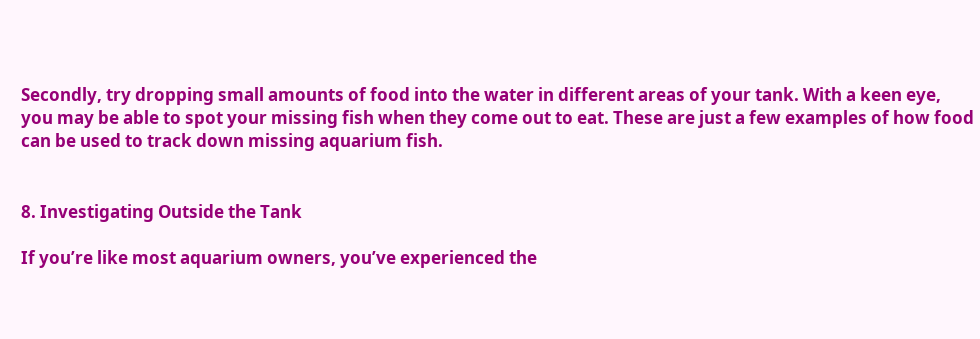Secondly, try dropping small amounts of food into the water in different areas of your tank. With a keen eye, you may be able to spot your missing fish when they come out to eat. These are just a few examples of how food can be used to track down missing aquarium fish.


8. Investigating Outside the Tank

If you’re like most aquarium owners, you’ve experienced the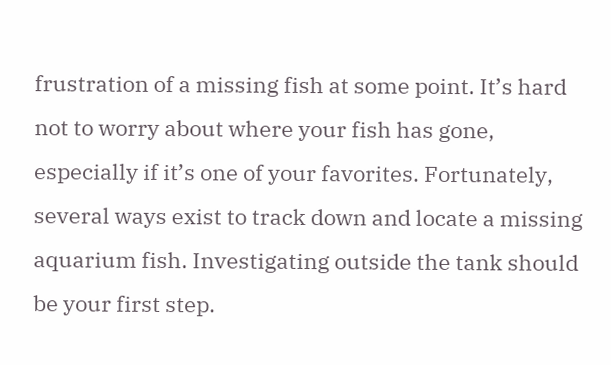frustration of a missing fish at some point. It’s hard not to worry about where your fish has gone, especially if it’s one of your favorites. Fortunately, several ways exist to track down and locate a missing aquarium fish. Investigating outside the tank should be your first step.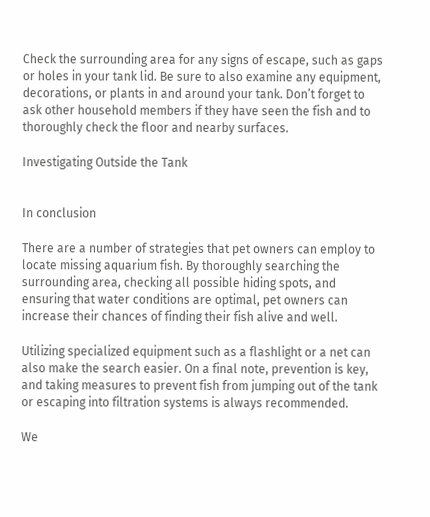Check the surrounding area for any signs of escape, such as gaps or holes in your tank lid. Be sure to also examine any equipment, decorations, or plants in and around your tank. Don’t forget to ask other household members if they have seen the fish and to thoroughly check the floor and nearby surfaces.

Investigating Outside the Tank


In conclusion

There are a number of strategies that pet owners can employ to locate missing aquarium fish. By thoroughly searching the surrounding area, checking all possible hiding spots, and ensuring that water conditions are optimal, pet owners can increase their chances of finding their fish alive and well.

Utilizing specialized equipment such as a flashlight or a net can also make the search easier. On a final note, prevention is key, and taking measures to prevent fish from jumping out of the tank or escaping into filtration systems is always recommended.

We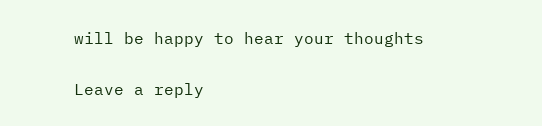will be happy to hear your thoughts

Leave a reply